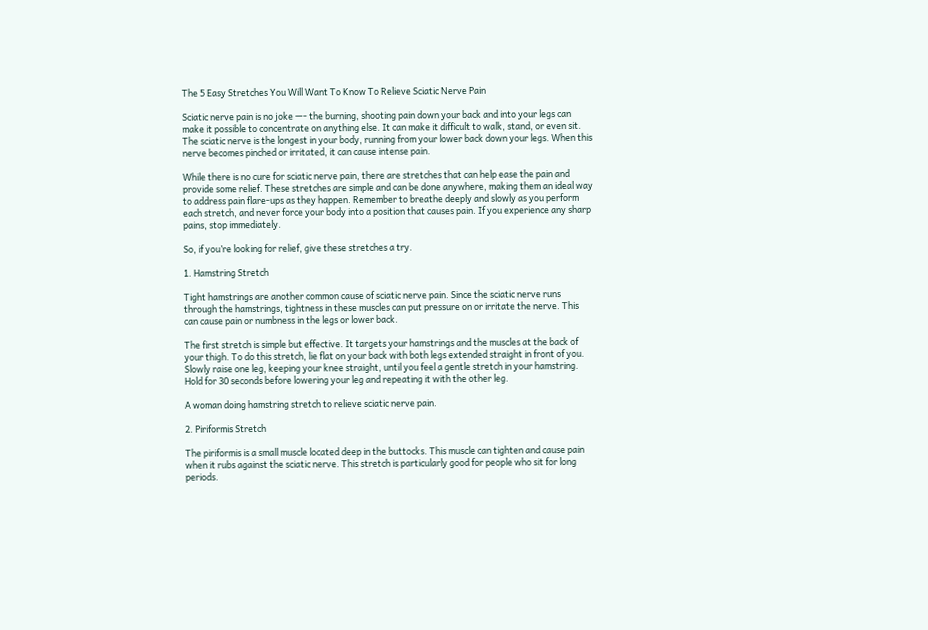The 5 Easy Stretches You Will Want To Know To Relieve Sciatic Nerve Pain

Sciatic nerve pain is no joke —- the burning, shooting pain down your back and into your legs can make it possible to concentrate on anything else. It can make it difficult to walk, stand, or even sit. The sciatic nerve is the longest in your body, running from your lower back down your legs. When this nerve becomes pinched or irritated, it can cause intense pain.

While there is no cure for sciatic nerve pain, there are stretches that can help ease the pain and provide some relief. These stretches are simple and can be done anywhere, making them an ideal way to address pain flare-ups as they happen. Remember to breathe deeply and slowly as you perform each stretch, and never force your body into a position that causes pain. If you experience any sharp pains, stop immediately.

So, if you’re looking for relief, give these stretches a try.

1. Hamstring Stretch

Tight hamstrings are another common cause of sciatic nerve pain. Since the sciatic nerve runs through the hamstrings, tightness in these muscles can put pressure on or irritate the nerve. This can cause pain or numbness in the legs or lower back.

The first stretch is simple but effective. It targets your hamstrings and the muscles at the back of your thigh. To do this stretch, lie flat on your back with both legs extended straight in front of you. Slowly raise one leg, keeping your knee straight, until you feel a gentle stretch in your hamstring. Hold for 30 seconds before lowering your leg and repeating it with the other leg.

A woman doing hamstring stretch to relieve sciatic nerve pain.

2. Piriformis Stretch

The piriformis is a small muscle located deep in the buttocks. This muscle can tighten and cause pain when it rubs against the sciatic nerve. This stretch is particularly good for people who sit for long periods.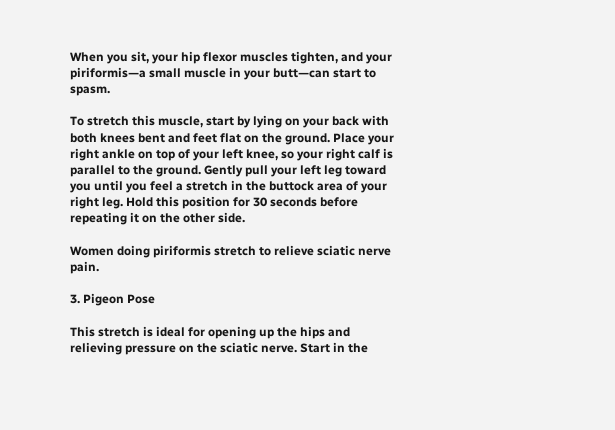When you sit, your hip flexor muscles tighten, and your piriformis—a small muscle in your butt—can start to spasm.

To stretch this muscle, start by lying on your back with both knees bent and feet flat on the ground. Place your right ankle on top of your left knee, so your right calf is parallel to the ground. Gently pull your left leg toward you until you feel a stretch in the buttock area of your right leg. Hold this position for 30 seconds before repeating it on the other side.

Women doing piriformis stretch to relieve sciatic nerve pain.

3. Pigeon Pose

This stretch is ideal for opening up the hips and relieving pressure on the sciatic nerve. Start in the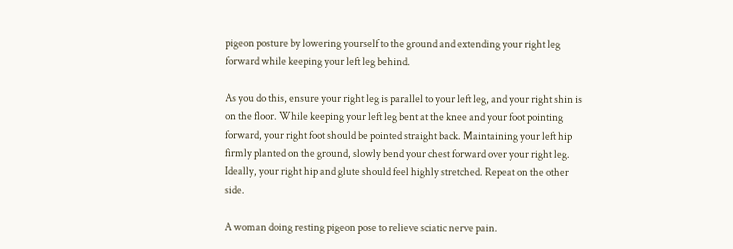pigeon posture by lowering yourself to the ground and extending your right leg forward while keeping your left leg behind.

As you do this, ensure your right leg is parallel to your left leg, and your right shin is on the floor. While keeping your left leg bent at the knee and your foot pointing forward, your right foot should be pointed straight back. Maintaining your left hip firmly planted on the ground, slowly bend your chest forward over your right leg. Ideally, your right hip and glute should feel highly stretched. Repeat on the other side.

A woman doing resting pigeon pose to relieve sciatic nerve pain.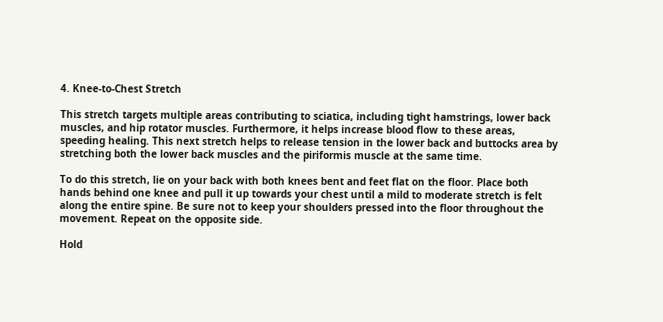4. Knee-to-Chest Stretch

This stretch targets multiple areas contributing to sciatica, including tight hamstrings, lower back muscles, and hip rotator muscles. Furthermore, it helps increase blood flow to these areas, speeding healing. This next stretch helps to release tension in the lower back and buttocks area by stretching both the lower back muscles and the piriformis muscle at the same time.

To do this stretch, lie on your back with both knees bent and feet flat on the floor. Place both hands behind one knee and pull it up towards your chest until a mild to moderate stretch is felt along the entire spine. Be sure not to keep your shoulders pressed into the floor throughout the movement. Repeat on the opposite side.

Hold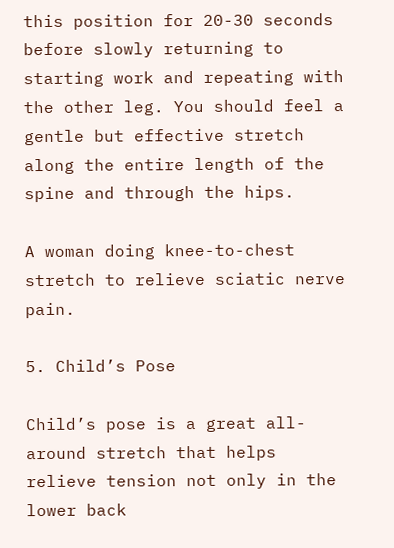this position for 20-30 seconds before slowly returning to starting work and repeating with the other leg. You should feel a gentle but effective stretch along the entire length of the spine and through the hips.

A woman doing knee-to-chest stretch to relieve sciatic nerve pain.

5. Child’s Pose

Child’s pose is a great all-around stretch that helps relieve tension not only in the lower back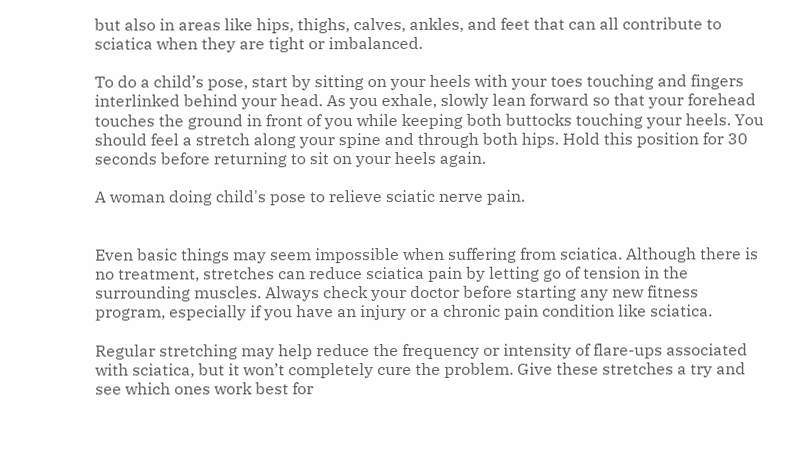but also in areas like hips, thighs, calves, ankles, and feet that can all contribute to sciatica when they are tight or imbalanced.

To do a child’s pose, start by sitting on your heels with your toes touching and fingers interlinked behind your head. As you exhale, slowly lean forward so that your forehead touches the ground in front of you while keeping both buttocks touching your heels. You should feel a stretch along your spine and through both hips. Hold this position for 30 seconds before returning to sit on your heels again.

A woman doing child's pose to relieve sciatic nerve pain.


Even basic things may seem impossible when suffering from sciatica. Although there is no treatment, stretches can reduce sciatica pain by letting go of tension in the surrounding muscles. Always check your doctor before starting any new fitness program, especially if you have an injury or a chronic pain condition like sciatica.

Regular stretching may help reduce the frequency or intensity of flare-ups associated with sciatica, but it won’t completely cure the problem. Give these stretches a try and see which ones work best for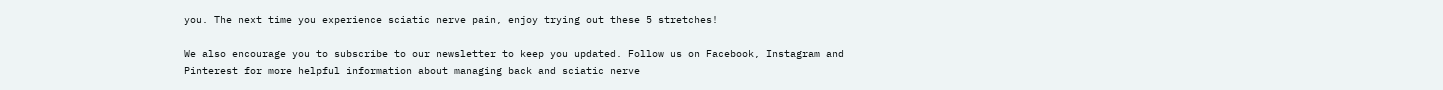you. The next time you experience sciatic nerve pain, enjoy trying out these 5 stretches!

We also encourage you to subscribe to our newsletter to keep you updated. Follow us on Facebook, Instagram and Pinterest for more helpful information about managing back and sciatic nerve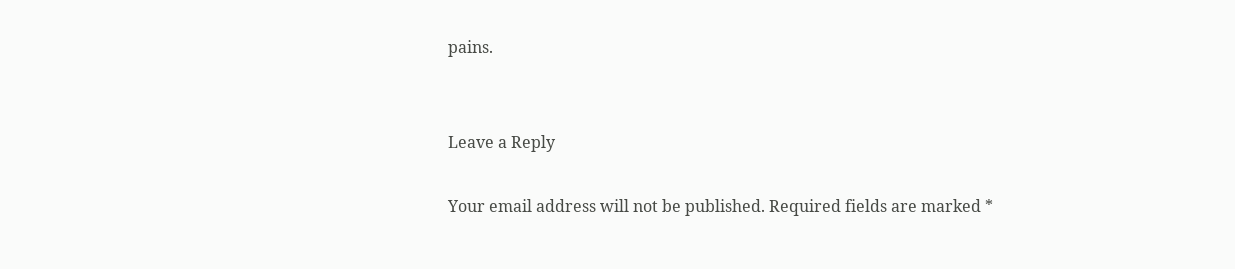pains.


Leave a Reply

Your email address will not be published. Required fields are marked *